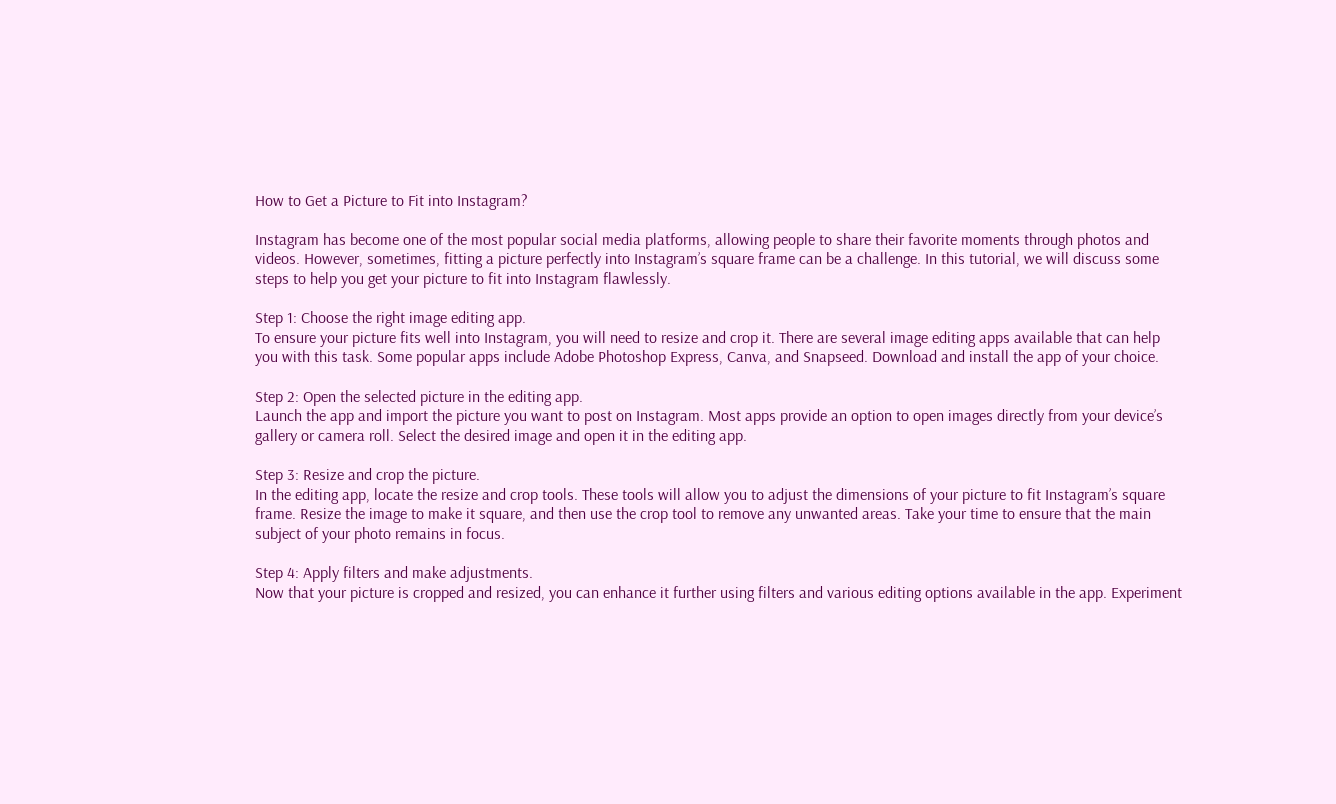How to Get a Picture to Fit into Instagram?

Instagram has become one of the most popular social media platforms, allowing people to share their favorite moments through photos and videos. However, sometimes, fitting a picture perfectly into Instagram’s square frame can be a challenge. In this tutorial, we will discuss some steps to help you get your picture to fit into Instagram flawlessly.

Step 1: Choose the right image editing app.
To ensure your picture fits well into Instagram, you will need to resize and crop it. There are several image editing apps available that can help you with this task. Some popular apps include Adobe Photoshop Express, Canva, and Snapseed. Download and install the app of your choice.

Step 2: Open the selected picture in the editing app.
Launch the app and import the picture you want to post on Instagram. Most apps provide an option to open images directly from your device’s gallery or camera roll. Select the desired image and open it in the editing app.

Step 3: Resize and crop the picture.
In the editing app, locate the resize and crop tools. These tools will allow you to adjust the dimensions of your picture to fit Instagram’s square frame. Resize the image to make it square, and then use the crop tool to remove any unwanted areas. Take your time to ensure that the main subject of your photo remains in focus.

Step 4: Apply filters and make adjustments.
Now that your picture is cropped and resized, you can enhance it further using filters and various editing options available in the app. Experiment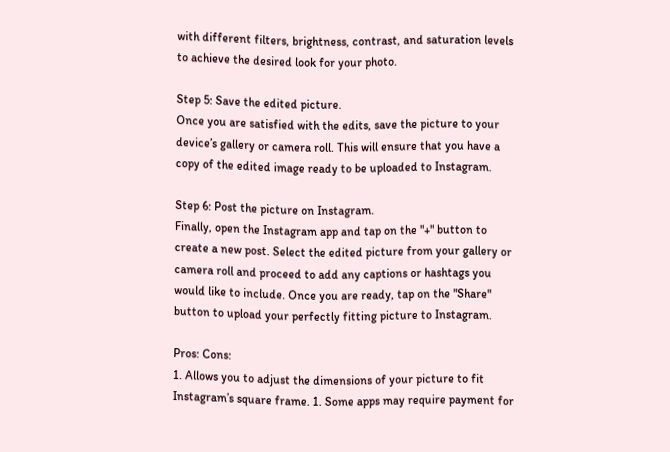with different filters, brightness, contrast, and saturation levels to achieve the desired look for your photo.

Step 5: Save the edited picture.
Once you are satisfied with the edits, save the picture to your device’s gallery or camera roll. This will ensure that you have a copy of the edited image ready to be uploaded to Instagram.

Step 6: Post the picture on Instagram.
Finally, open the Instagram app and tap on the "+" button to create a new post. Select the edited picture from your gallery or camera roll and proceed to add any captions or hashtags you would like to include. Once you are ready, tap on the "Share" button to upload your perfectly fitting picture to Instagram.

Pros: Cons:
1. Allows you to adjust the dimensions of your picture to fit Instagram’s square frame. 1. Some apps may require payment for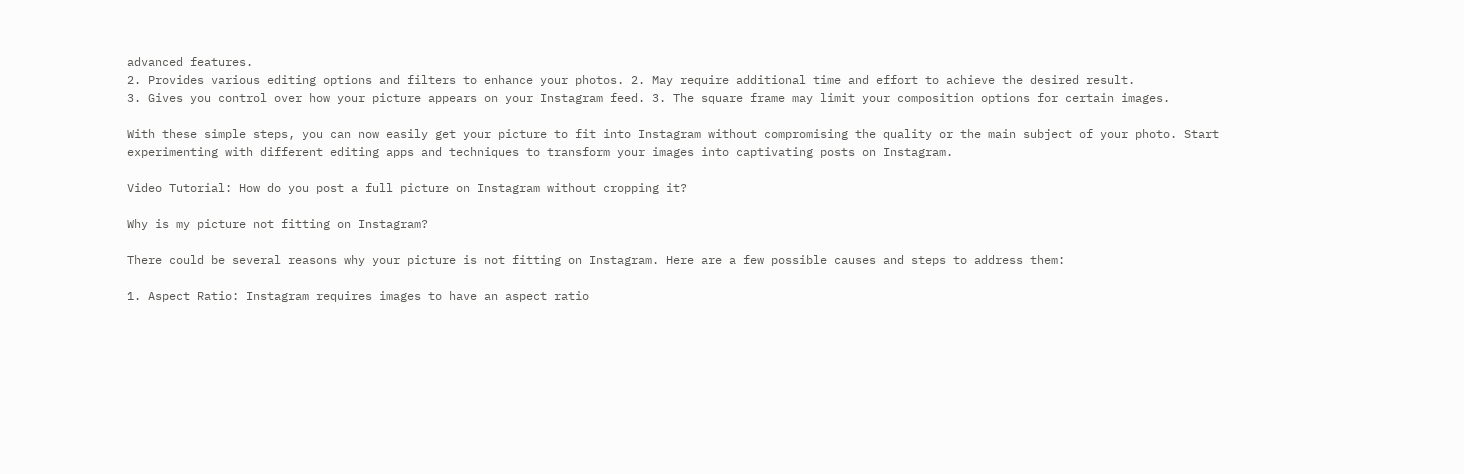advanced features.
2. Provides various editing options and filters to enhance your photos. 2. May require additional time and effort to achieve the desired result.
3. Gives you control over how your picture appears on your Instagram feed. 3. The square frame may limit your composition options for certain images.

With these simple steps, you can now easily get your picture to fit into Instagram without compromising the quality or the main subject of your photo. Start experimenting with different editing apps and techniques to transform your images into captivating posts on Instagram.

Video Tutorial: How do you post a full picture on Instagram without cropping it?

Why is my picture not fitting on Instagram?

There could be several reasons why your picture is not fitting on Instagram. Here are a few possible causes and steps to address them:

1. Aspect Ratio: Instagram requires images to have an aspect ratio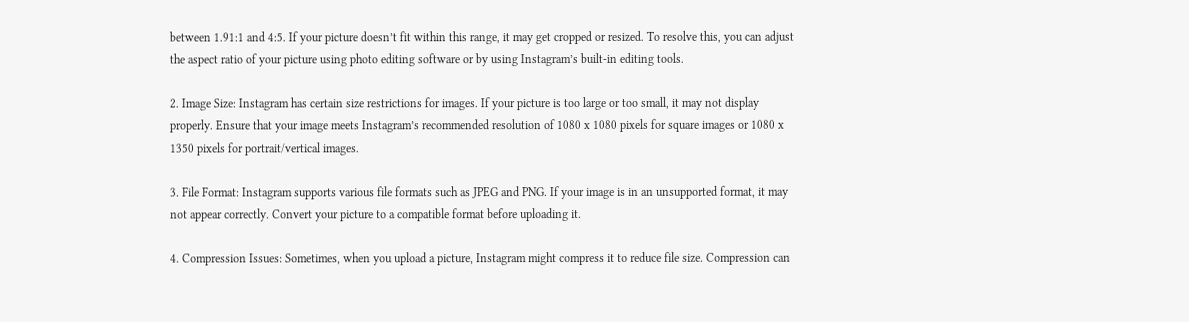between 1.91:1 and 4:5. If your picture doesn’t fit within this range, it may get cropped or resized. To resolve this, you can adjust the aspect ratio of your picture using photo editing software or by using Instagram’s built-in editing tools.

2. Image Size: Instagram has certain size restrictions for images. If your picture is too large or too small, it may not display properly. Ensure that your image meets Instagram’s recommended resolution of 1080 x 1080 pixels for square images or 1080 x 1350 pixels for portrait/vertical images.

3. File Format: Instagram supports various file formats such as JPEG and PNG. If your image is in an unsupported format, it may not appear correctly. Convert your picture to a compatible format before uploading it.

4. Compression Issues: Sometimes, when you upload a picture, Instagram might compress it to reduce file size. Compression can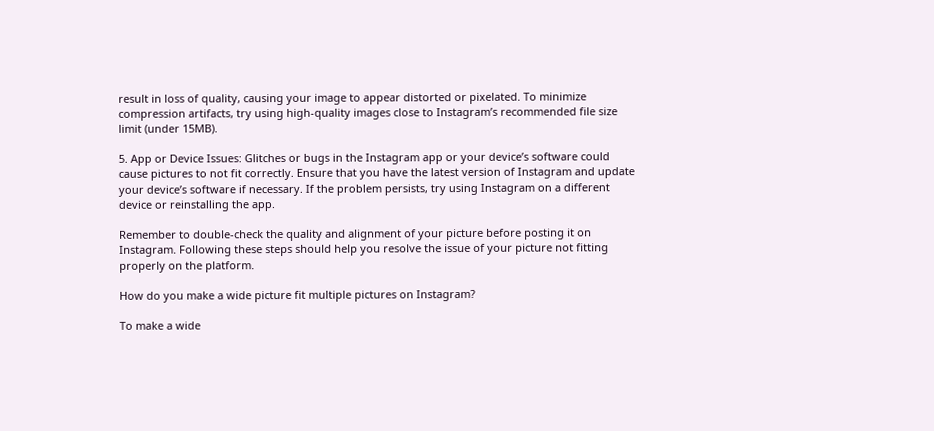result in loss of quality, causing your image to appear distorted or pixelated. To minimize compression artifacts, try using high-quality images close to Instagram’s recommended file size limit (under 15MB).

5. App or Device Issues: Glitches or bugs in the Instagram app or your device’s software could cause pictures to not fit correctly. Ensure that you have the latest version of Instagram and update your device’s software if necessary. If the problem persists, try using Instagram on a different device or reinstalling the app.

Remember to double-check the quality and alignment of your picture before posting it on Instagram. Following these steps should help you resolve the issue of your picture not fitting properly on the platform.

How do you make a wide picture fit multiple pictures on Instagram?

To make a wide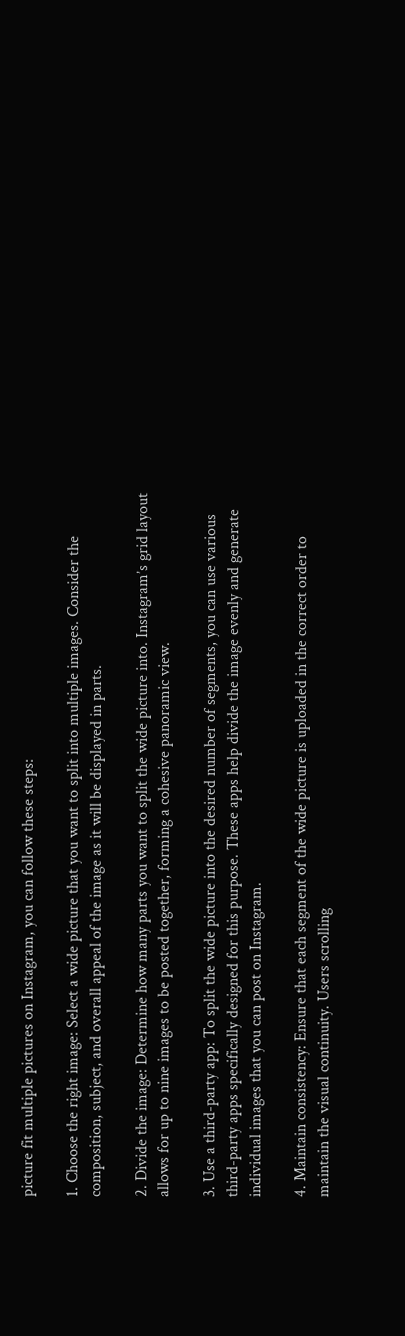picture fit multiple pictures on Instagram, you can follow these steps:

1. Choose the right image: Select a wide picture that you want to split into multiple images. Consider the composition, subject, and overall appeal of the image as it will be displayed in parts.

2. Divide the image: Determine how many parts you want to split the wide picture into. Instagram’s grid layout allows for up to nine images to be posted together, forming a cohesive panoramic view.

3. Use a third-party app: To split the wide picture into the desired number of segments, you can use various third-party apps specifically designed for this purpose. These apps help divide the image evenly and generate individual images that you can post on Instagram.

4. Maintain consistency: Ensure that each segment of the wide picture is uploaded in the correct order to maintain the visual continuity. Users scrolling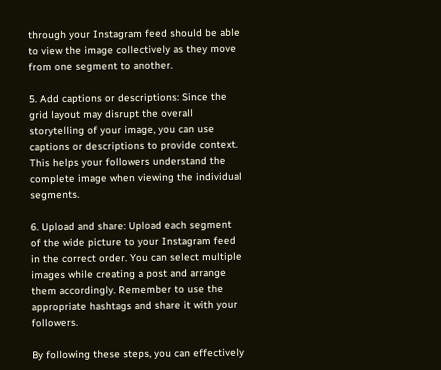through your Instagram feed should be able to view the image collectively as they move from one segment to another.

5. Add captions or descriptions: Since the grid layout may disrupt the overall storytelling of your image, you can use captions or descriptions to provide context. This helps your followers understand the complete image when viewing the individual segments.

6. Upload and share: Upload each segment of the wide picture to your Instagram feed in the correct order. You can select multiple images while creating a post and arrange them accordingly. Remember to use the appropriate hashtags and share it with your followers.

By following these steps, you can effectively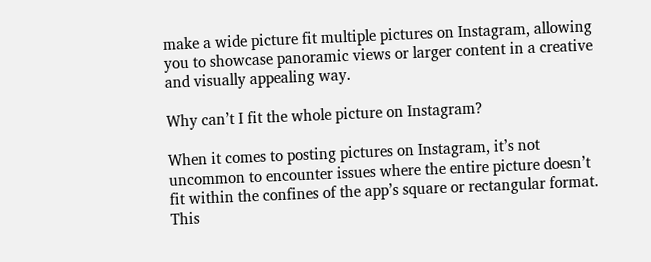make a wide picture fit multiple pictures on Instagram, allowing you to showcase panoramic views or larger content in a creative and visually appealing way.

Why can’t I fit the whole picture on Instagram?

When it comes to posting pictures on Instagram, it’s not uncommon to encounter issues where the entire picture doesn’t fit within the confines of the app’s square or rectangular format. This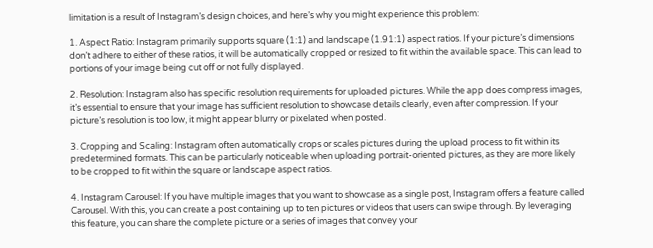limitation is a result of Instagram’s design choices, and here’s why you might experience this problem:

1. Aspect Ratio: Instagram primarily supports square (1:1) and landscape (1.91:1) aspect ratios. If your picture’s dimensions don’t adhere to either of these ratios, it will be automatically cropped or resized to fit within the available space. This can lead to portions of your image being cut off or not fully displayed.

2. Resolution: Instagram also has specific resolution requirements for uploaded pictures. While the app does compress images, it’s essential to ensure that your image has sufficient resolution to showcase details clearly, even after compression. If your picture’s resolution is too low, it might appear blurry or pixelated when posted.

3. Cropping and Scaling: Instagram often automatically crops or scales pictures during the upload process to fit within its predetermined formats. This can be particularly noticeable when uploading portrait-oriented pictures, as they are more likely to be cropped to fit within the square or landscape aspect ratios.

4. Instagram Carousel: If you have multiple images that you want to showcase as a single post, Instagram offers a feature called Carousel. With this, you can create a post containing up to ten pictures or videos that users can swipe through. By leveraging this feature, you can share the complete picture or a series of images that convey your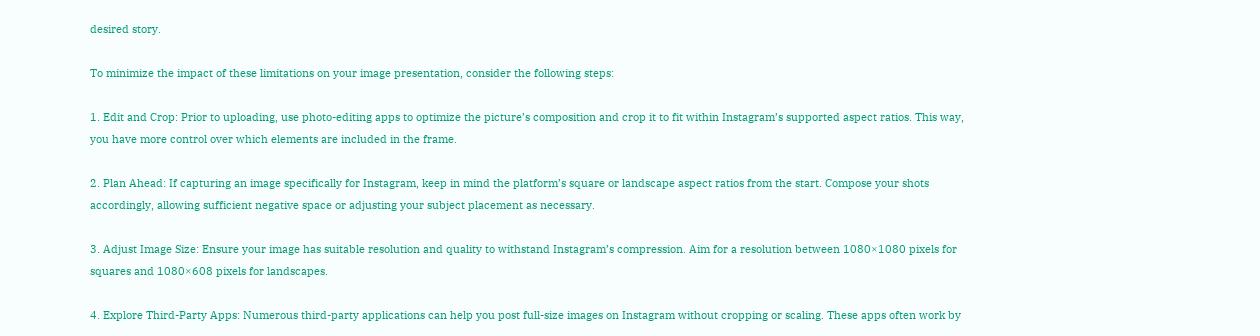desired story.

To minimize the impact of these limitations on your image presentation, consider the following steps:

1. Edit and Crop: Prior to uploading, use photo-editing apps to optimize the picture’s composition and crop it to fit within Instagram’s supported aspect ratios. This way, you have more control over which elements are included in the frame.

2. Plan Ahead: If capturing an image specifically for Instagram, keep in mind the platform’s square or landscape aspect ratios from the start. Compose your shots accordingly, allowing sufficient negative space or adjusting your subject placement as necessary.

3. Adjust Image Size: Ensure your image has suitable resolution and quality to withstand Instagram’s compression. Aim for a resolution between 1080×1080 pixels for squares and 1080×608 pixels for landscapes.

4. Explore Third-Party Apps: Numerous third-party applications can help you post full-size images on Instagram without cropping or scaling. These apps often work by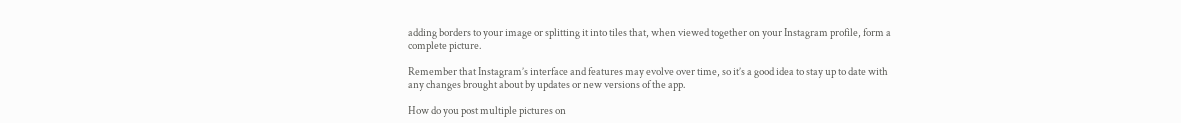adding borders to your image or splitting it into tiles that, when viewed together on your Instagram profile, form a complete picture.

Remember that Instagram’s interface and features may evolve over time, so it’s a good idea to stay up to date with any changes brought about by updates or new versions of the app.

How do you post multiple pictures on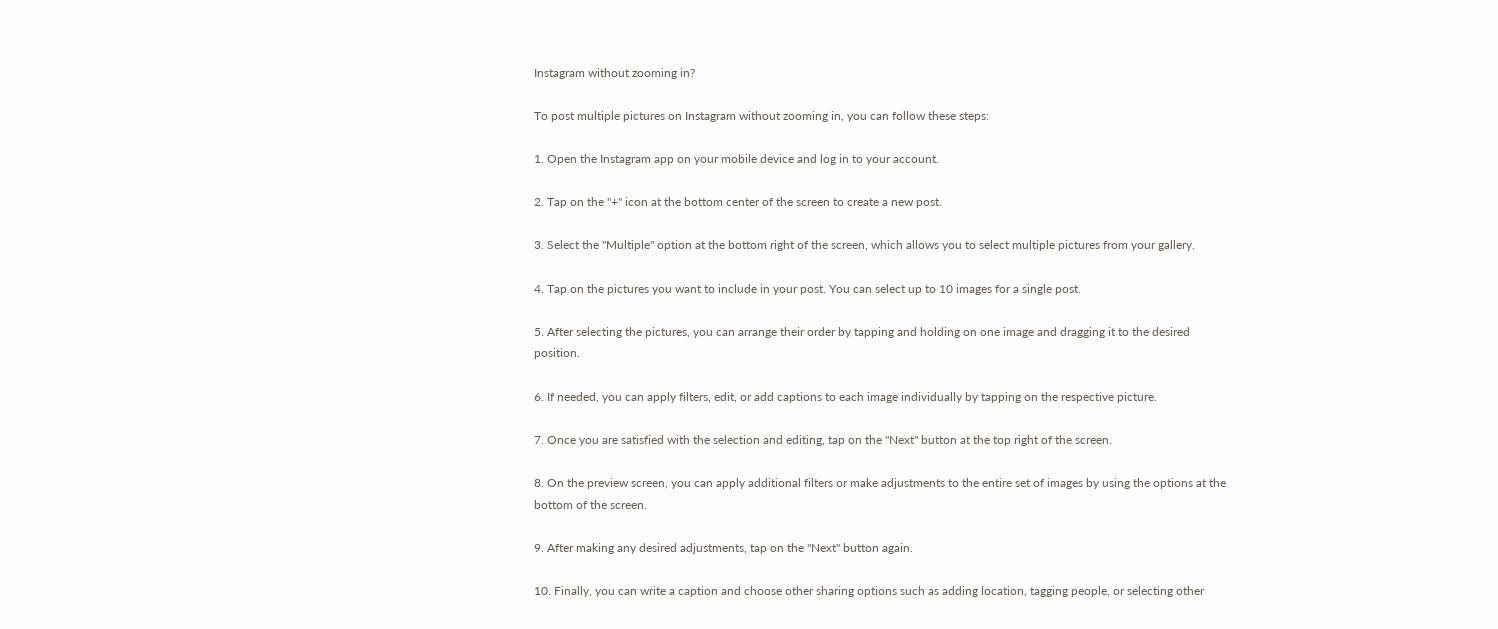Instagram without zooming in?

To post multiple pictures on Instagram without zooming in, you can follow these steps:

1. Open the Instagram app on your mobile device and log in to your account.

2. Tap on the "+" icon at the bottom center of the screen to create a new post.

3. Select the "Multiple" option at the bottom right of the screen, which allows you to select multiple pictures from your gallery.

4. Tap on the pictures you want to include in your post. You can select up to 10 images for a single post.

5. After selecting the pictures, you can arrange their order by tapping and holding on one image and dragging it to the desired position.

6. If needed, you can apply filters, edit, or add captions to each image individually by tapping on the respective picture.

7. Once you are satisfied with the selection and editing, tap on the "Next" button at the top right of the screen.

8. On the preview screen, you can apply additional filters or make adjustments to the entire set of images by using the options at the bottom of the screen.

9. After making any desired adjustments, tap on the "Next" button again.

10. Finally, you can write a caption and choose other sharing options such as adding location, tagging people, or selecting other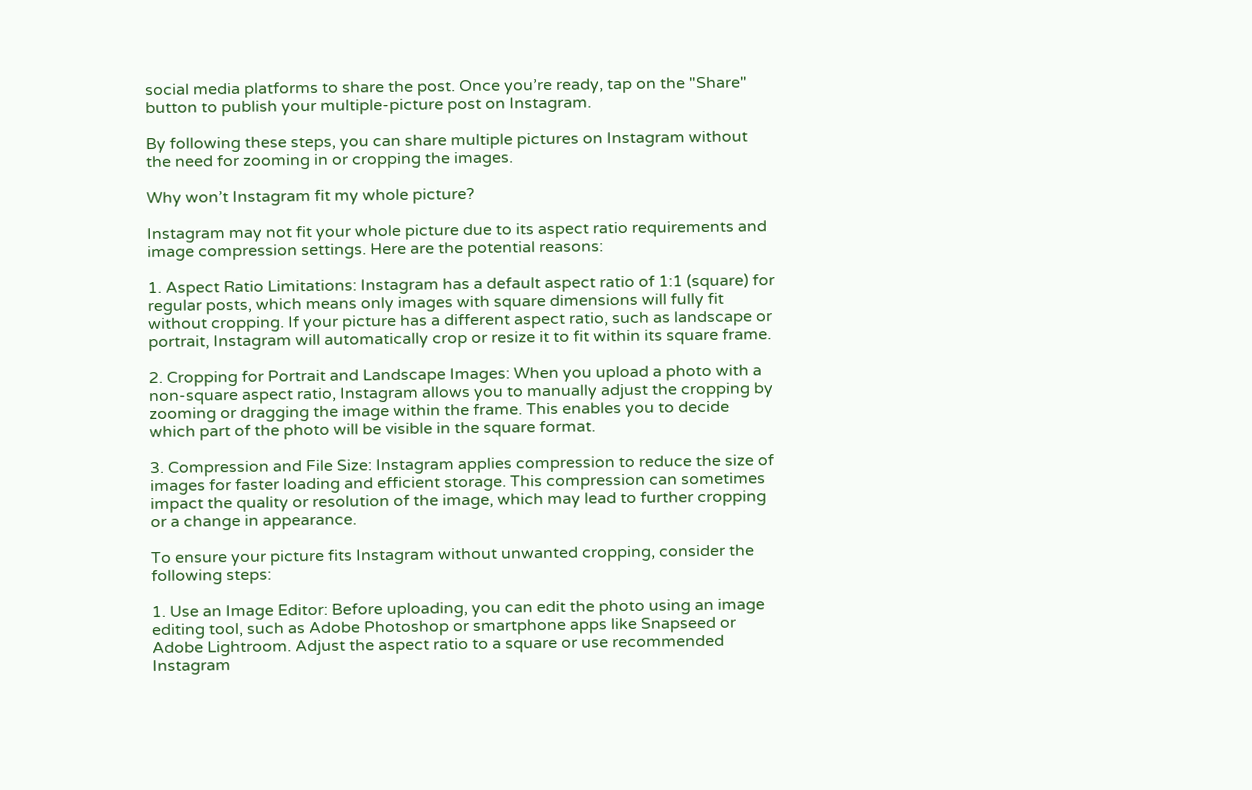social media platforms to share the post. Once you’re ready, tap on the "Share" button to publish your multiple-picture post on Instagram.

By following these steps, you can share multiple pictures on Instagram without the need for zooming in or cropping the images.

Why won’t Instagram fit my whole picture?

Instagram may not fit your whole picture due to its aspect ratio requirements and image compression settings. Here are the potential reasons:

1. Aspect Ratio Limitations: Instagram has a default aspect ratio of 1:1 (square) for regular posts, which means only images with square dimensions will fully fit without cropping. If your picture has a different aspect ratio, such as landscape or portrait, Instagram will automatically crop or resize it to fit within its square frame.

2. Cropping for Portrait and Landscape Images: When you upload a photo with a non-square aspect ratio, Instagram allows you to manually adjust the cropping by zooming or dragging the image within the frame. This enables you to decide which part of the photo will be visible in the square format.

3. Compression and File Size: Instagram applies compression to reduce the size of images for faster loading and efficient storage. This compression can sometimes impact the quality or resolution of the image, which may lead to further cropping or a change in appearance.

To ensure your picture fits Instagram without unwanted cropping, consider the following steps:

1. Use an Image Editor: Before uploading, you can edit the photo using an image editing tool, such as Adobe Photoshop or smartphone apps like Snapseed or Adobe Lightroom. Adjust the aspect ratio to a square or use recommended Instagram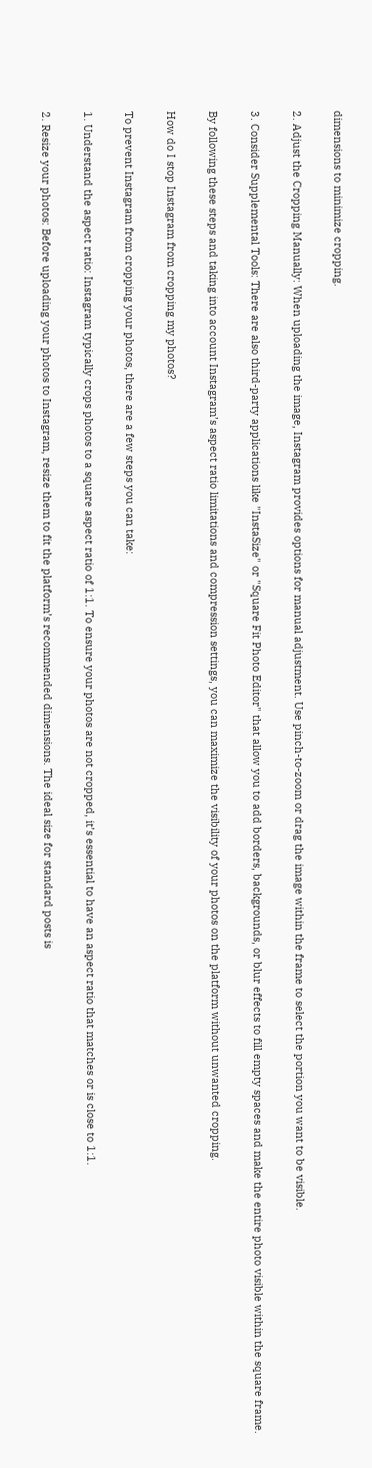dimensions to minimize cropping.

2. Adjust the Cropping Manually: When uploading the image, Instagram provides options for manual adjustment. Use pinch-to-zoom or drag the image within the frame to select the portion you want to be visible.

3. Consider Supplemental Tools: There are also third-party applications like "InstaSize" or "Square Fit Photo Editor" that allow you to add borders, backgrounds, or blur effects to fill empty spaces and make the entire photo visible within the square frame.

By following these steps and taking into account Instagram’s aspect ratio limitations and compression settings, you can maximize the visibility of your photos on the platform without unwanted cropping.

How do I stop Instagram from cropping my photos?

To prevent Instagram from cropping your photos, there are a few steps you can take:

1. Understand the aspect ratio: Instagram typically crops photos to a square aspect ratio of 1:1. To ensure your photos are not cropped, it’s essential to have an aspect ratio that matches or is close to 1:1.

2. Resize your photos: Before uploading your photos to Instagram, resize them to fit the platform’s recommended dimensions. The ideal size for standard posts is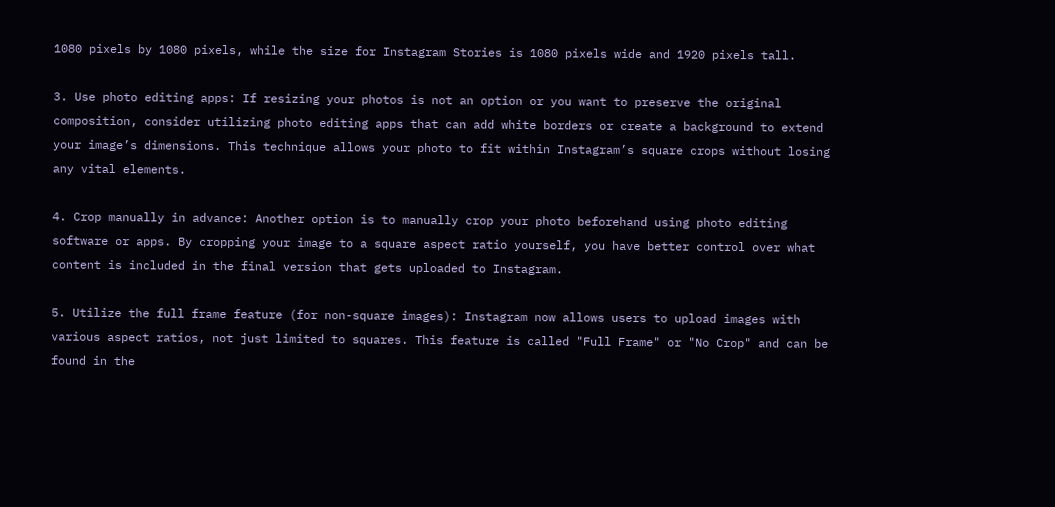1080 pixels by 1080 pixels, while the size for Instagram Stories is 1080 pixels wide and 1920 pixels tall.

3. Use photo editing apps: If resizing your photos is not an option or you want to preserve the original composition, consider utilizing photo editing apps that can add white borders or create a background to extend your image’s dimensions. This technique allows your photo to fit within Instagram’s square crops without losing any vital elements.

4. Crop manually in advance: Another option is to manually crop your photo beforehand using photo editing software or apps. By cropping your image to a square aspect ratio yourself, you have better control over what content is included in the final version that gets uploaded to Instagram.

5. Utilize the full frame feature (for non-square images): Instagram now allows users to upload images with various aspect ratios, not just limited to squares. This feature is called "Full Frame" or "No Crop" and can be found in the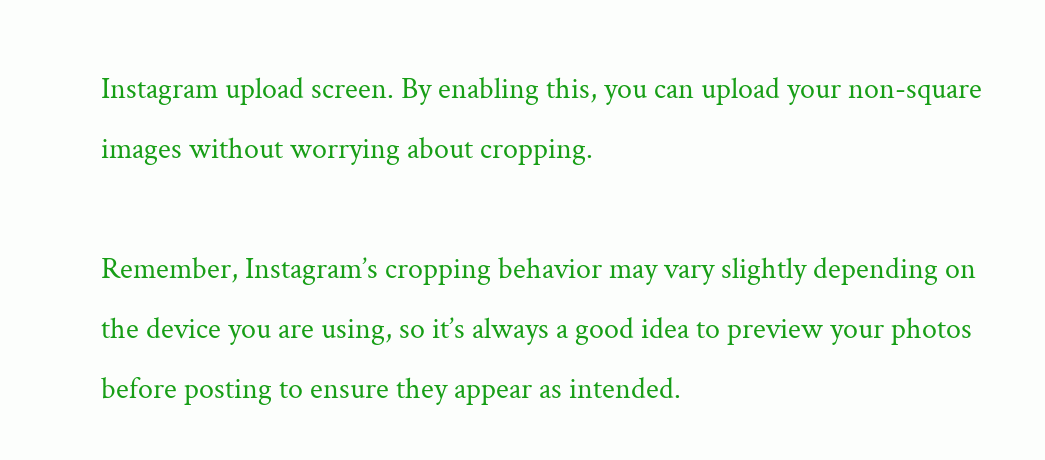Instagram upload screen. By enabling this, you can upload your non-square images without worrying about cropping.

Remember, Instagram’s cropping behavior may vary slightly depending on the device you are using, so it’s always a good idea to preview your photos before posting to ensure they appear as intended.